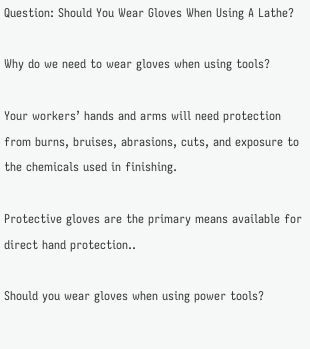Question: Should You Wear Gloves When Using A Lathe?

Why do we need to wear gloves when using tools?

Your workers’ hands and arms will need protection from burns, bruises, abrasions, cuts, and exposure to the chemicals used in finishing.

Protective gloves are the primary means available for direct hand protection..

Should you wear gloves when using power tools?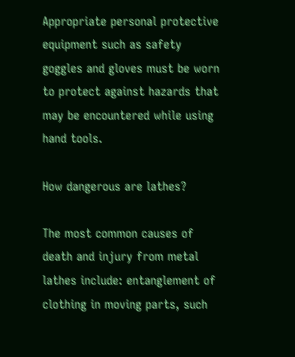Appropriate personal protective equipment such as safety goggles and gloves must be worn to protect against hazards that may be encountered while using hand tools.

How dangerous are lathes?

The most common causes of death and injury from metal lathes include: entanglement of clothing in moving parts, such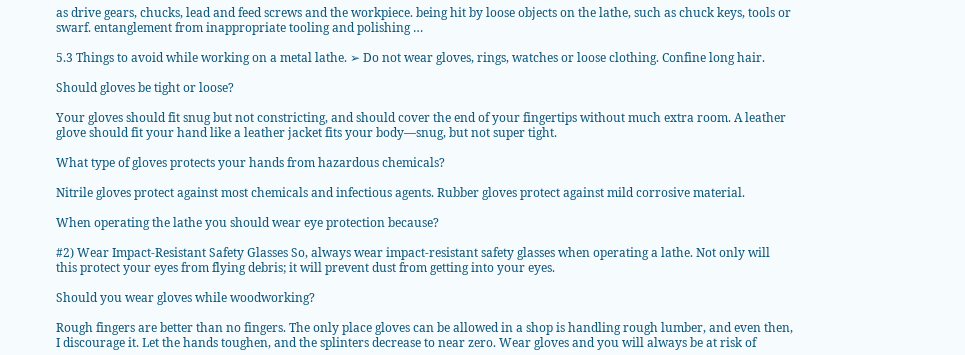as drive gears, chucks, lead and feed screws and the workpiece. being hit by loose objects on the lathe, such as chuck keys, tools or swarf. entanglement from inappropriate tooling and polishing …

5.3 Things to avoid while working on a metal lathe. ➢ Do not wear gloves, rings, watches or loose clothing. Confine long hair.

Should gloves be tight or loose?

Your gloves should fit snug but not constricting, and should cover the end of your fingertips without much extra room. A leather glove should fit your hand like a leather jacket fits your body—snug, but not super tight.

What type of gloves protects your hands from hazardous chemicals?

Nitrile gloves protect against most chemicals and infectious agents. Rubber gloves protect against mild corrosive material.

When operating the lathe you should wear eye protection because?

#2) Wear Impact-Resistant Safety Glasses So, always wear impact-resistant safety glasses when operating a lathe. Not only will this protect your eyes from flying debris; it will prevent dust from getting into your eyes.

Should you wear gloves while woodworking?

Rough fingers are better than no fingers. The only place gloves can be allowed in a shop is handling rough lumber, and even then, I discourage it. Let the hands toughen, and the splinters decrease to near zero. Wear gloves and you will always be at risk of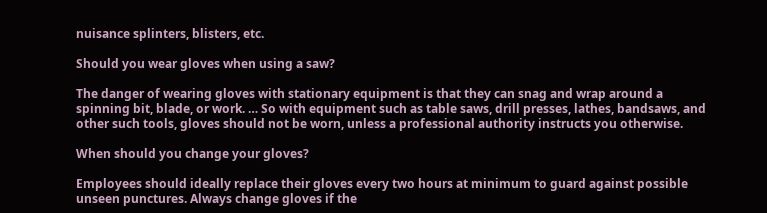nuisance splinters, blisters, etc.

Should you wear gloves when using a saw?

The danger of wearing gloves with stationary equipment is that they can snag and wrap around a spinning bit, blade, or work. … So with equipment such as table saws, drill presses, lathes, bandsaws, and other such tools, gloves should not be worn, unless a professional authority instructs you otherwise.

When should you change your gloves?

Employees should ideally replace their gloves every two hours at minimum to guard against possible unseen punctures. Always change gloves if the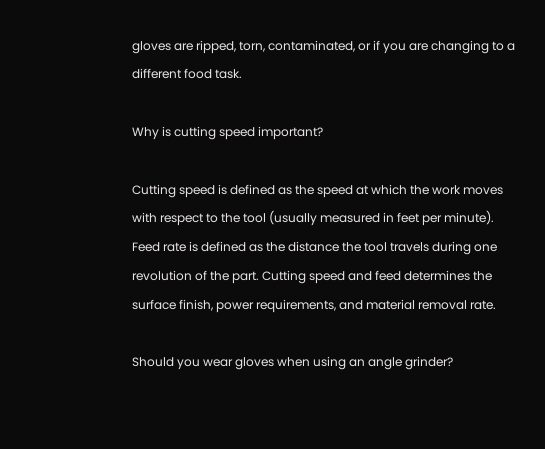gloves are ripped, torn, contaminated, or if you are changing to a different food task.

Why is cutting speed important?

Cutting speed is defined as the speed at which the work moves with respect to the tool (usually measured in feet per minute). Feed rate is defined as the distance the tool travels during one revolution of the part. Cutting speed and feed determines the surface finish, power requirements, and material removal rate.

Should you wear gloves when using an angle grinder?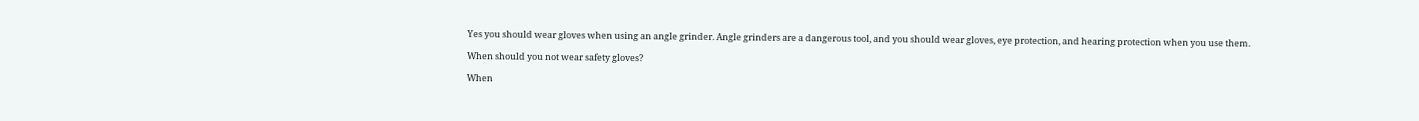Yes you should wear gloves when using an angle grinder. Angle grinders are a dangerous tool, and you should wear gloves, eye protection, and hearing protection when you use them.

When should you not wear safety gloves?

When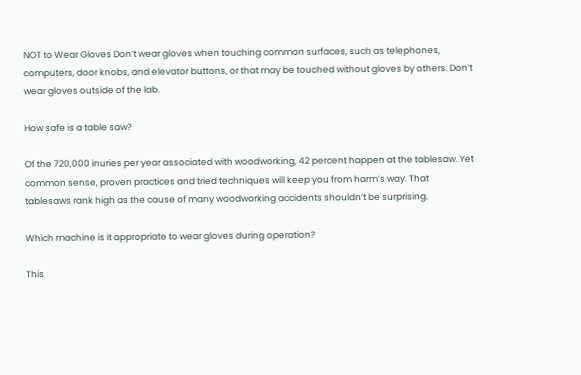NOT to Wear Gloves Don’t wear gloves when touching common surfaces, such as telephones, computers, door knobs, and elevator buttons, or that may be touched without gloves by others. Don’t wear gloves outside of the lab.

How safe is a table saw?

Of the 720,000 inuries per year associated with woodworking, 42 percent happen at the tablesaw. Yet common sense, proven practices and tried techniques will keep you from harm’s way. That tablesaws rank high as the cause of many woodworking accidents shouldn’t be surprising.

Which machine is it appropriate to wear gloves during operation?

This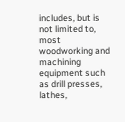includes, but is not limited to, most woodworking and machining equipment such as drill presses, lathes,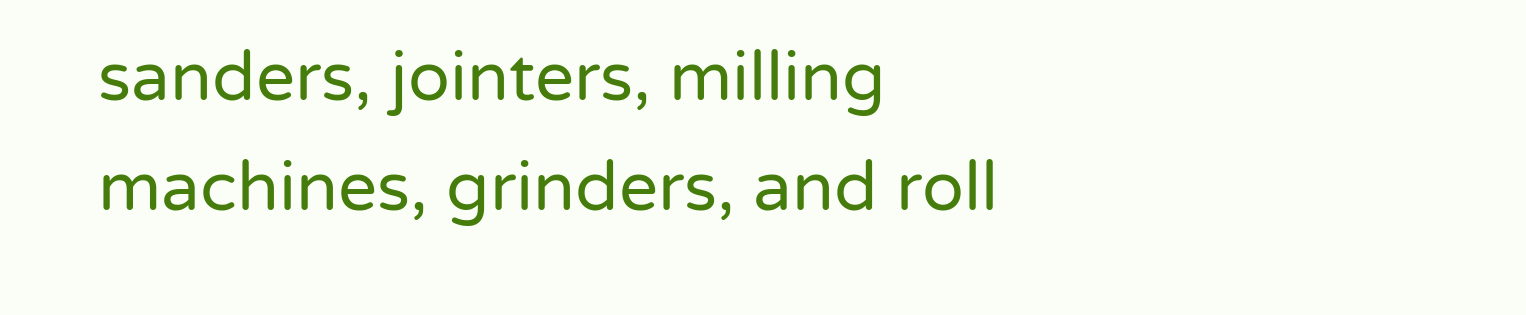sanders, jointers, milling machines, grinders, and roll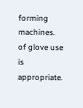forming machines. of glove use is appropriate.